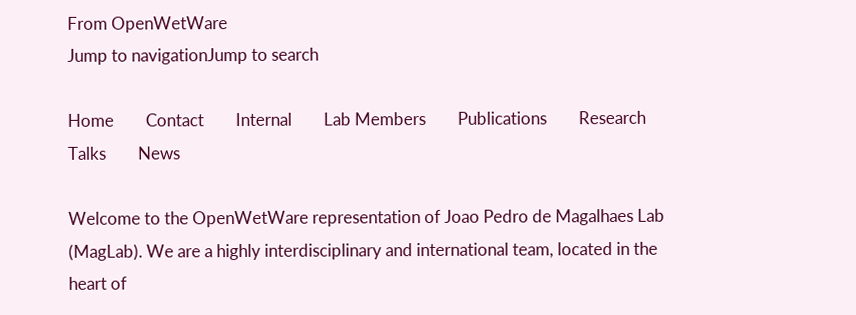From OpenWetWare
Jump to navigationJump to search

Home        Contact        Internal        Lab Members        Publications        Research        Talks        News

Welcome to the OpenWetWare representation of Joao Pedro de Magalhaes Lab (MagLab). We are a highly interdisciplinary and international team, located in the heart of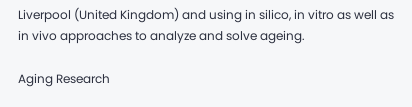Liverpool (United Kingdom) and using in silico, in vitro as well as in vivo approaches to analyze and solve ageing.

Aging Research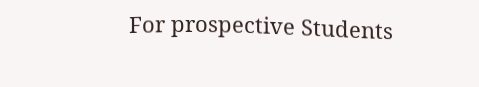For prospective Students